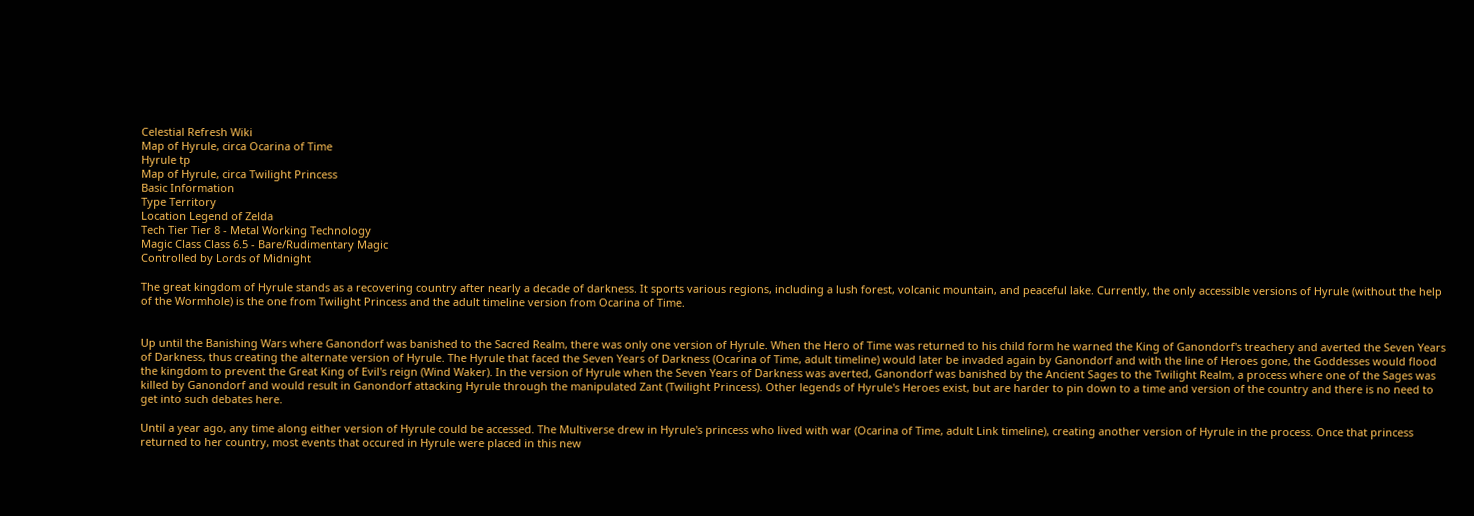Celestial Refresh Wiki
Map of Hyrule, circa Ocarina of Time
Hyrule tp
Map of Hyrule, circa Twilight Princess
Basic Information
Type Territory
Location Legend of Zelda
Tech Tier Tier 8 - Metal Working Technology
Magic Class Class 6.5 - Bare/Rudimentary Magic
Controlled by Lords of Midnight

The great kingdom of Hyrule stands as a recovering country after nearly a decade of darkness. It sports various regions, including a lush forest, volcanic mountain, and peaceful lake. Currently, the only accessible versions of Hyrule (without the help of the Wormhole) is the one from Twilight Princess and the adult timeline version from Ocarina of Time.


Up until the Banishing Wars where Ganondorf was banished to the Sacred Realm, there was only one version of Hyrule. When the Hero of Time was returned to his child form he warned the King of Ganondorf's treachery and averted the Seven Years of Darkness, thus creating the alternate version of Hyrule. The Hyrule that faced the Seven Years of Darkness (Ocarina of Time, adult timeline) would later be invaded again by Ganondorf and with the line of Heroes gone, the Goddesses would flood the kingdom to prevent the Great King of Evil's reign (Wind Waker). In the version of Hyrule when the Seven Years of Darkness was averted, Ganondorf was banished by the Ancient Sages to the Twilight Realm, a process where one of the Sages was killed by Ganondorf and would result in Ganondorf attacking Hyrule through the manipulated Zant (Twilight Princess). Other legends of Hyrule's Heroes exist, but are harder to pin down to a time and version of the country and there is no need to get into such debates here.

Until a year ago, any time along either version of Hyrule could be accessed. The Multiverse drew in Hyrule's princess who lived with war (Ocarina of Time, adult Link timeline), creating another version of Hyrule in the process. Once that princess returned to her country, most events that occured in Hyrule were placed in this new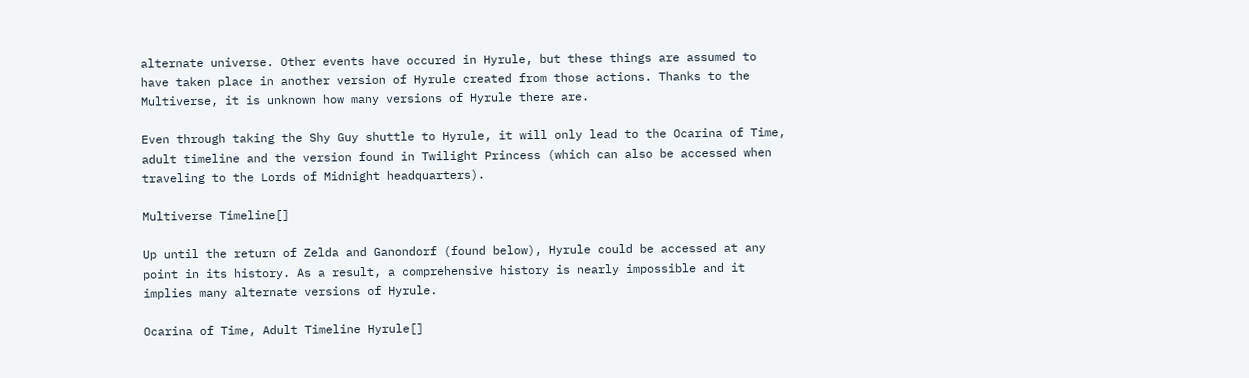alternate universe. Other events have occured in Hyrule, but these things are assumed to have taken place in another version of Hyrule created from those actions. Thanks to the Multiverse, it is unknown how many versions of Hyrule there are.

Even through taking the Shy Guy shuttle to Hyrule, it will only lead to the Ocarina of Time, adult timeline and the version found in Twilight Princess (which can also be accessed when traveling to the Lords of Midnight headquarters).

Multiverse Timeline[]

Up until the return of Zelda and Ganondorf (found below), Hyrule could be accessed at any point in its history. As a result, a comprehensive history is nearly impossible and it implies many alternate versions of Hyrule.

Ocarina of Time, Adult Timeline Hyrule[]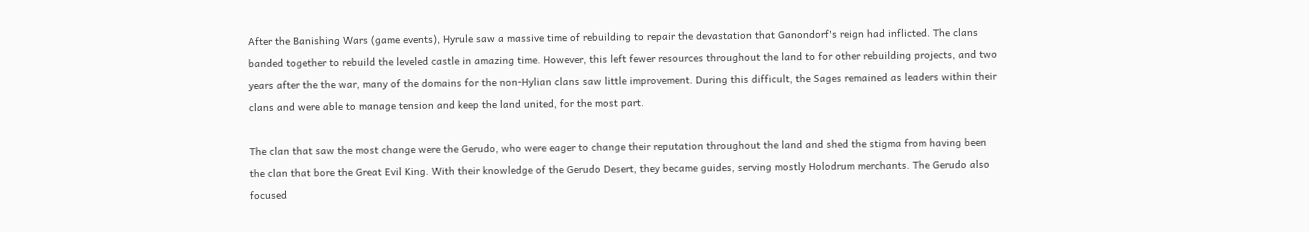After the Banishing Wars (game events), Hyrule saw a massive time of rebuilding to repair the devastation that Ganondorf's reign had inflicted. The clans banded together to rebuild the leveled castle in amazing time. However, this left fewer resources throughout the land to for other rebuilding projects, and two years after the the war, many of the domains for the non-Hylian clans saw little improvement. During this difficult, the Sages remained as leaders within their clans and were able to manage tension and keep the land united, for the most part.

The clan that saw the most change were the Gerudo, who were eager to change their reputation throughout the land and shed the stigma from having been the clan that bore the Great Evil King. With their knowledge of the Gerudo Desert, they became guides, serving mostly Holodrum merchants. The Gerudo also focused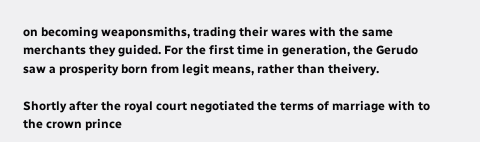on becoming weaponsmiths, trading their wares with the same merchants they guided. For the first time in generation, the Gerudo saw a prosperity born from legit means, rather than theivery.

Shortly after the royal court negotiated the terms of marriage with to the crown prince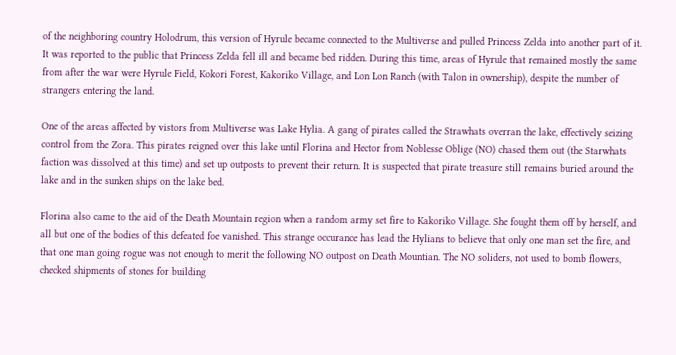of the neighboring country Holodrum, this version of Hyrule became connected to the Multiverse and pulled Princess Zelda into another part of it. It was reported to the public that Princess Zelda fell ill and became bed ridden. During this time, areas of Hyrule that remained mostly the same from after the war were Hyrule Field, Kokori Forest, Kakoriko Village, and Lon Lon Ranch (with Talon in ownership), despite the number of strangers entering the land.

One of the areas affected by vistors from Multiverse was Lake Hylia. A gang of pirates called the Strawhats overran the lake, effectively seizing control from the Zora. This pirates reigned over this lake until Florina and Hector from Noblesse Oblige (NO) chased them out (the Starwhats faction was dissolved at this time) and set up outposts to prevent their return. It is suspected that pirate treasure still remains buried around the lake and in the sunken ships on the lake bed.

Florina also came to the aid of the Death Mountain region when a random army set fire to Kakoriko Village. She fought them off by herself, and all but one of the bodies of this defeated foe vanished. This strange occurance has lead the Hylians to believe that only one man set the fire, and that one man going rogue was not enough to merit the following NO outpost on Death Mountian. The NO soliders, not used to bomb flowers, checked shipments of stones for building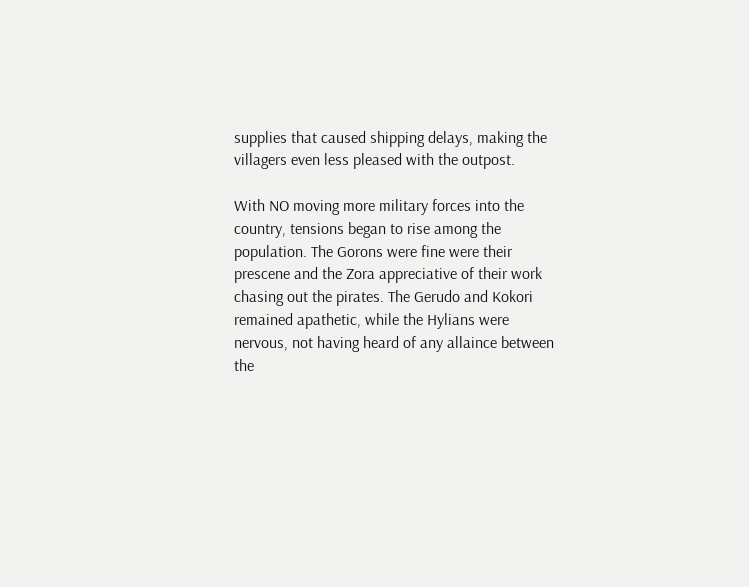supplies that caused shipping delays, making the villagers even less pleased with the outpost.

With NO moving more military forces into the country, tensions began to rise among the population. The Gorons were fine were their prescene and the Zora appreciative of their work chasing out the pirates. The Gerudo and Kokori remained apathetic, while the Hylians were nervous, not having heard of any allaince between the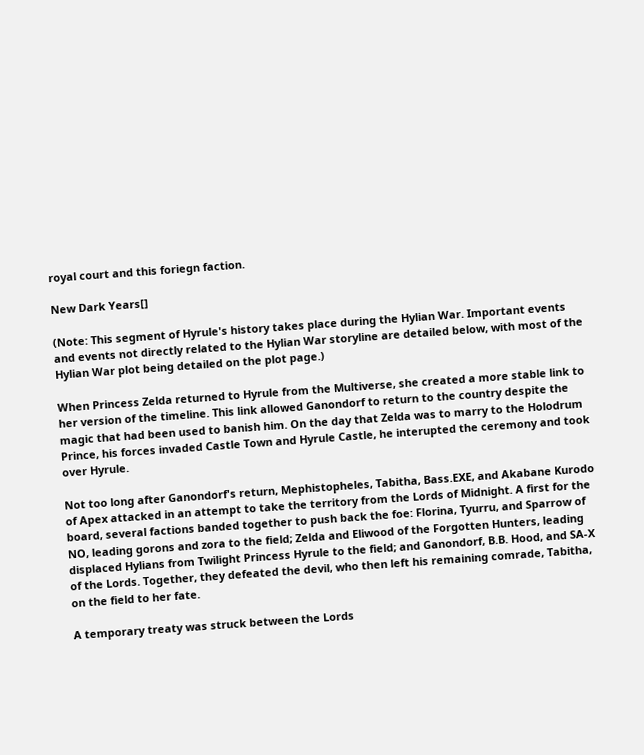royal court and this foriegn faction.

New Dark Years[]

(Note: This segment of Hyrule's history takes place during the Hylian War. Important events and events not directly related to the Hylian War storyline are detailed below, with most of the Hylian War plot being detailed on the plot page.)

When Princess Zelda returned to Hyrule from the Multiverse, she created a more stable link to her version of the timeline. This link allowed Ganondorf to return to the country despite the magic that had been used to banish him. On the day that Zelda was to marry to the Holodrum Prince, his forces invaded Castle Town and Hyrule Castle, he interupted the ceremony and took over Hyrule.

Not too long after Ganondorf's return, Mephistopheles, Tabitha, Bass.EXE, and Akabane Kurodo of Apex attacked in an attempt to take the territory from the Lords of Midnight. A first for the board, several factions banded together to push back the foe: Florina, Tyurru, and Sparrow of NO, leading gorons and zora to the field; Zelda and Eliwood of the Forgotten Hunters, leading displaced Hylians from Twilight Princess Hyrule to the field; and Ganondorf, B.B. Hood, and SA-X of the Lords. Together, they defeated the devil, who then left his remaining comrade, Tabitha, on the field to her fate.

A temporary treaty was struck between the Lords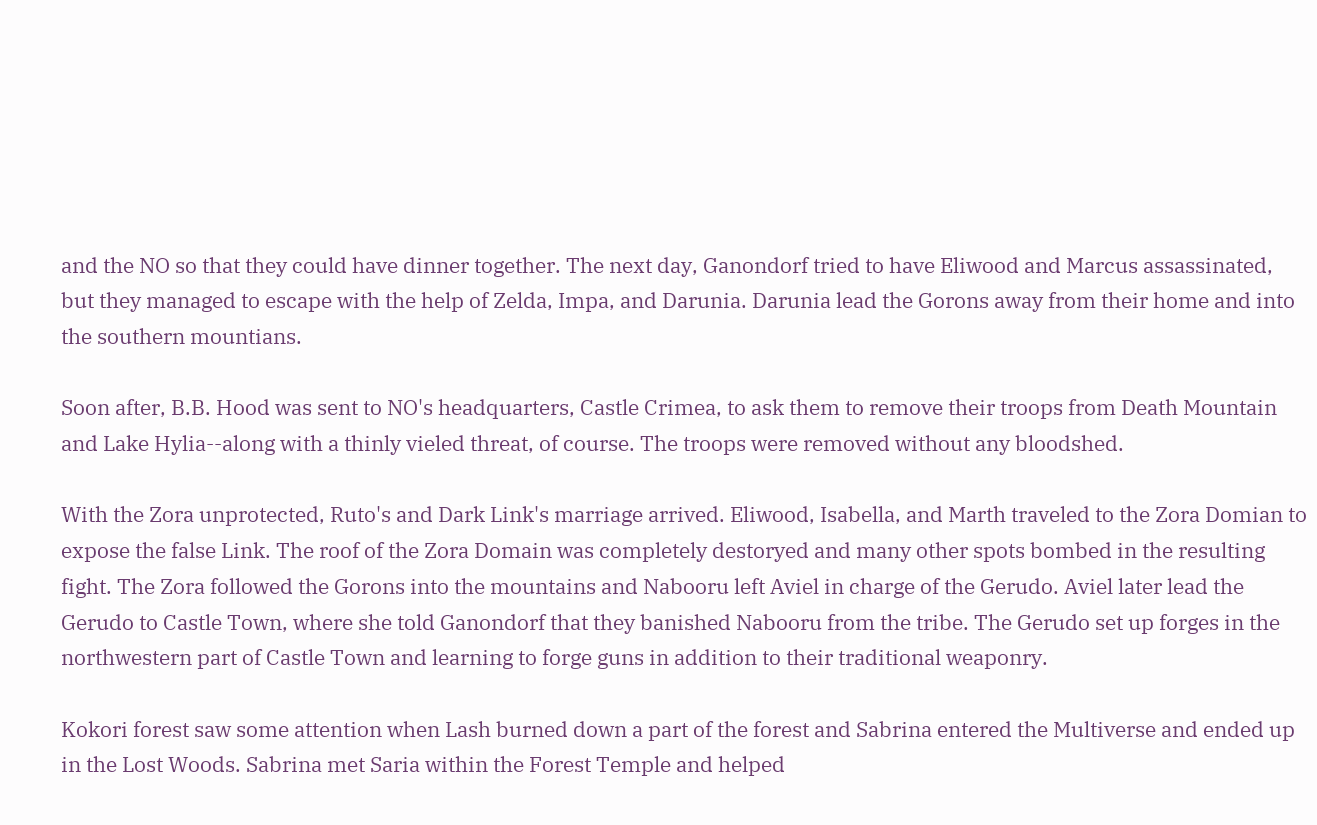and the NO so that they could have dinner together. The next day, Ganondorf tried to have Eliwood and Marcus assassinated, but they managed to escape with the help of Zelda, Impa, and Darunia. Darunia lead the Gorons away from their home and into the southern mountians.

Soon after, B.B. Hood was sent to NO's headquarters, Castle Crimea, to ask them to remove their troops from Death Mountain and Lake Hylia--along with a thinly vieled threat, of course. The troops were removed without any bloodshed.

With the Zora unprotected, Ruto's and Dark Link's marriage arrived. Eliwood, Isabella, and Marth traveled to the Zora Domian to expose the false Link. The roof of the Zora Domain was completely destoryed and many other spots bombed in the resulting fight. The Zora followed the Gorons into the mountains and Nabooru left Aviel in charge of the Gerudo. Aviel later lead the Gerudo to Castle Town, where she told Ganondorf that they banished Nabooru from the tribe. The Gerudo set up forges in the northwestern part of Castle Town and learning to forge guns in addition to their traditional weaponry.

Kokori forest saw some attention when Lash burned down a part of the forest and Sabrina entered the Multiverse and ended up in the Lost Woods. Sabrina met Saria within the Forest Temple and helped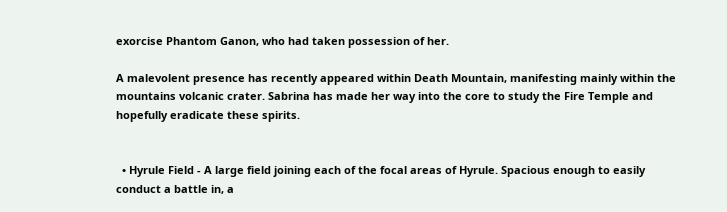exorcise Phantom Ganon, who had taken possession of her.

A malevolent presence has recently appeared within Death Mountain, manifesting mainly within the mountains volcanic crater. Sabrina has made her way into the core to study the Fire Temple and hopefully eradicate these spirits.


  • Hyrule Field - A large field joining each of the focal areas of Hyrule. Spacious enough to easily conduct a battle in, a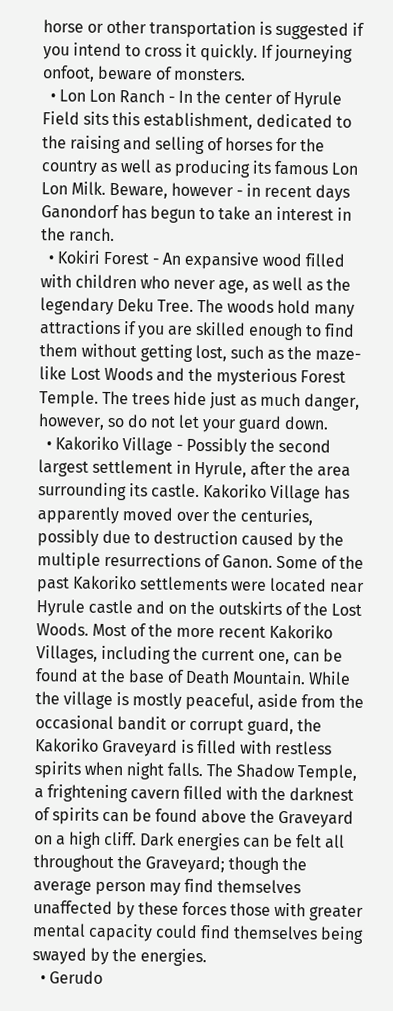horse or other transportation is suggested if you intend to cross it quickly. If journeying onfoot, beware of monsters.
  • Lon Lon Ranch - In the center of Hyrule Field sits this establishment, dedicated to the raising and selling of horses for the country as well as producing its famous Lon Lon Milk. Beware, however - in recent days Ganondorf has begun to take an interest in the ranch.
  • Kokiri Forest - An expansive wood filled with children who never age, as well as the legendary Deku Tree. The woods hold many attractions if you are skilled enough to find them without getting lost, such as the maze-like Lost Woods and the mysterious Forest Temple. The trees hide just as much danger, however, so do not let your guard down.
  • Kakoriko Village - Possibly the second largest settlement in Hyrule, after the area surrounding its castle. Kakoriko Village has apparently moved over the centuries, possibly due to destruction caused by the multiple resurrections of Ganon. Some of the past Kakoriko settlements were located near Hyrule castle and on the outskirts of the Lost Woods. Most of the more recent Kakoriko Villages, including the current one, can be found at the base of Death Mountain. While the village is mostly peaceful, aside from the occasional bandit or corrupt guard, the Kakoriko Graveyard is filled with restless spirits when night falls. The Shadow Temple, a frightening cavern filled with the darknest of spirits can be found above the Graveyard on a high cliff. Dark energies can be felt all throughout the Graveyard; though the average person may find themselves unaffected by these forces those with greater mental capacity could find themselves being swayed by the energies.
  • Gerudo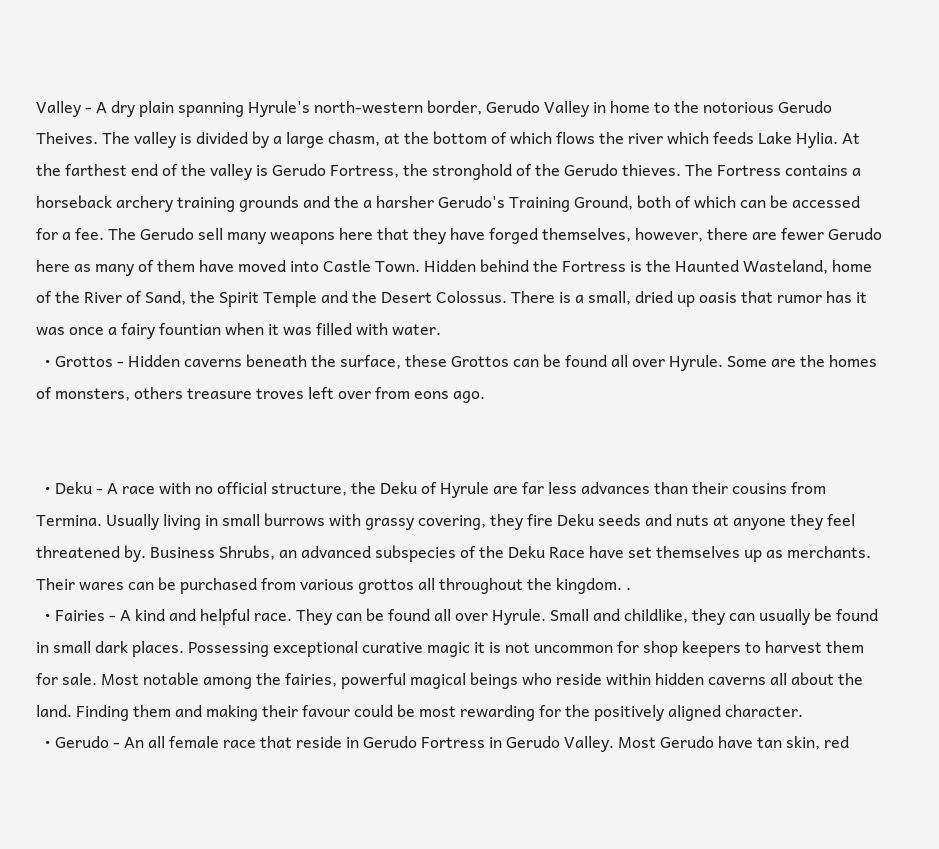Valley - A dry plain spanning Hyrule's north-western border, Gerudo Valley in home to the notorious Gerudo Theives. The valley is divided by a large chasm, at the bottom of which flows the river which feeds Lake Hylia. At the farthest end of the valley is Gerudo Fortress, the stronghold of the Gerudo thieves. The Fortress contains a horseback archery training grounds and the a harsher Gerudo's Training Ground, both of which can be accessed for a fee. The Gerudo sell many weapons here that they have forged themselves, however, there are fewer Gerudo here as many of them have moved into Castle Town. Hidden behind the Fortress is the Haunted Wasteland, home of the River of Sand, the Spirit Temple and the Desert Colossus. There is a small, dried up oasis that rumor has it was once a fairy fountian when it was filled with water.
  • Grottos - Hidden caverns beneath the surface, these Grottos can be found all over Hyrule. Some are the homes of monsters, others treasure troves left over from eons ago.


  • Deku - A race with no official structure, the Deku of Hyrule are far less advances than their cousins from Termina. Usually living in small burrows with grassy covering, they fire Deku seeds and nuts at anyone they feel threatened by. Business Shrubs, an advanced subspecies of the Deku Race have set themselves up as merchants. Their wares can be purchased from various grottos all throughout the kingdom. .
  • Fairies - A kind and helpful race. They can be found all over Hyrule. Small and childlike, they can usually be found in small dark places. Possessing exceptional curative magic it is not uncommon for shop keepers to harvest them for sale. Most notable among the fairies, powerful magical beings who reside within hidden caverns all about the land. Finding them and making their favour could be most rewarding for the positively aligned character.
  • Gerudo - An all female race that reside in Gerudo Fortress in Gerudo Valley. Most Gerudo have tan skin, red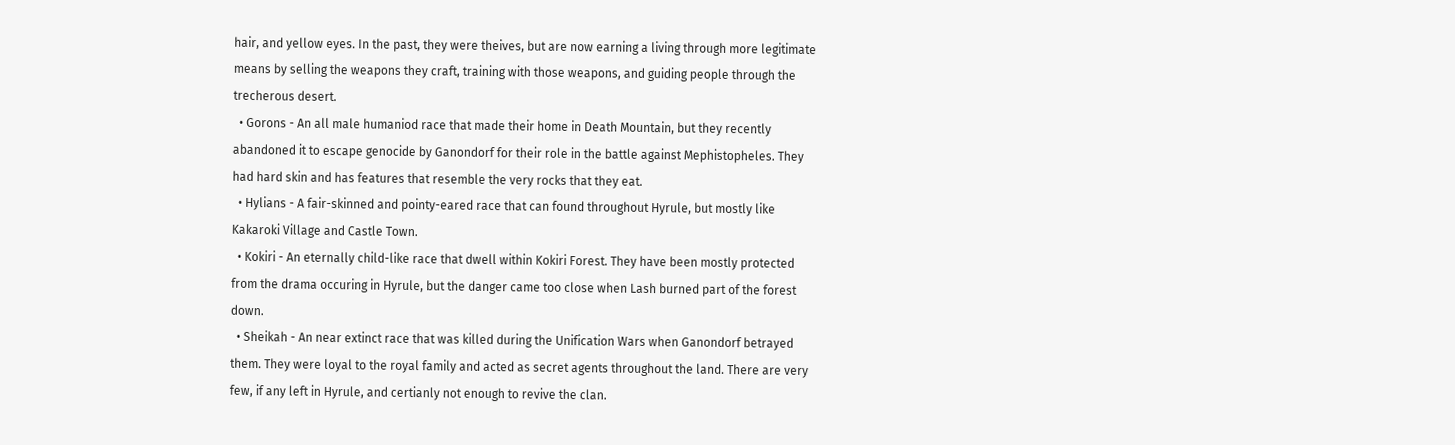hair, and yellow eyes. In the past, they were theives, but are now earning a living through more legitimate means by selling the weapons they craft, training with those weapons, and guiding people through the trecherous desert.
  • Gorons - An all male humaniod race that made their home in Death Mountain, but they recently abandoned it to escape genocide by Ganondorf for their role in the battle against Mephistopheles. They had hard skin and has features that resemble the very rocks that they eat.
  • Hylians - A fair-skinned and pointy-eared race that can found throughout Hyrule, but mostly like Kakaroki Village and Castle Town.
  • Kokiri - An eternally child-like race that dwell within Kokiri Forest. They have been mostly protected from the drama occuring in Hyrule, but the danger came too close when Lash burned part of the forest down.
  • Sheikah - An near extinct race that was killed during the Unification Wars when Ganondorf betrayed them. They were loyal to the royal family and acted as secret agents throughout the land. There are very few, if any left in Hyrule, and certianly not enough to revive the clan.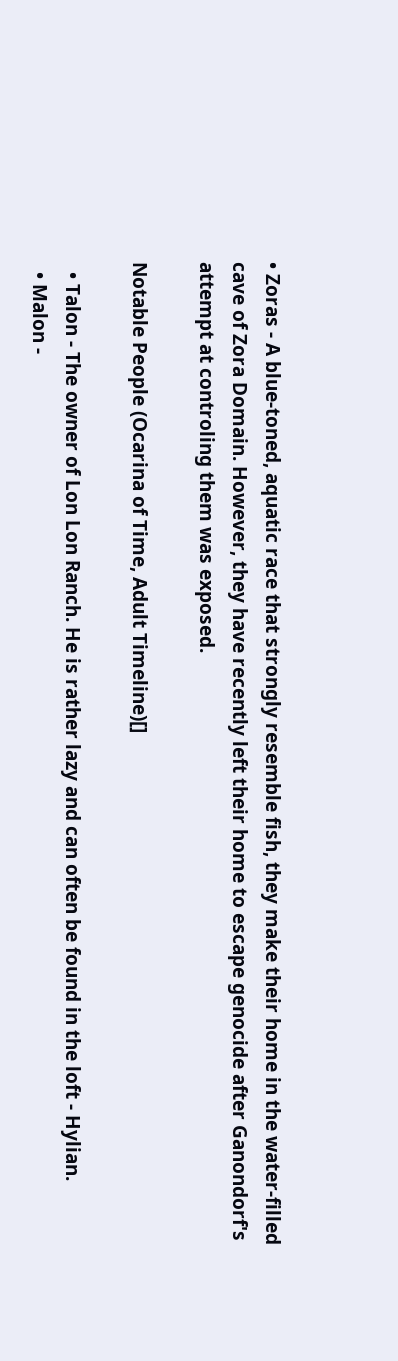• Zoras - A blue-toned, aquatic race that strongly resemble fish, they make their home in the water-filled cave of Zora Domain. However, they have recently left their home to escape genocide after Ganondorf's attempt at controling them was exposed.

Notable People (Ocarina of Time, Adult Timeline)[]

  • Talon - The owner of Lon Lon Ranch. He is rather lazy and can often be found in the loft - Hylian.
  • Malon -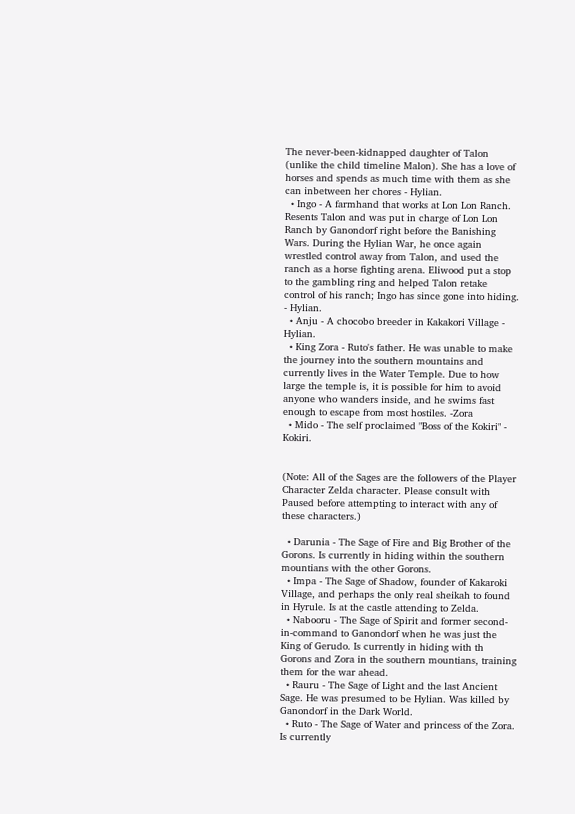The never-been-kidnapped daughter of Talon (unlike the child timeline Malon). She has a love of horses and spends as much time with them as she can inbetween her chores - Hylian.
  • Ingo - A farmhand that works at Lon Lon Ranch. Resents Talon and was put in charge of Lon Lon Ranch by Ganondorf right before the Banishing Wars. During the Hylian War, he once again wrestled control away from Talon, and used the ranch as a horse fighting arena. Eliwood put a stop to the gambling ring and helped Talon retake control of his ranch; Ingo has since gone into hiding. - Hylian.
  • Anju - A chocobo breeder in Kakakori Village - Hylian.
  • King Zora - Ruto's father. He was unable to make the journey into the southern mountains and currently lives in the Water Temple. Due to how large the temple is, it is possible for him to avoid anyone who wanders inside, and he swims fast enough to escape from most hostiles. -Zora
  • Mido - The self proclaimed "Boss of the Kokiri" - Kokiri.


(Note: All of the Sages are the followers of the Player Character Zelda character. Please consult with Paused before attempting to interact with any of these characters.)

  • Darunia - The Sage of Fire and Big Brother of the Gorons. Is currently in hiding within the southern mountians with the other Gorons.
  • Impa - The Sage of Shadow, founder of Kakaroki Village, and perhaps the only real sheikah to found in Hyrule. Is at the castle attending to Zelda.
  • Nabooru - The Sage of Spirit and former second-in-command to Ganondorf when he was just the King of Gerudo. Is currently in hiding with th Gorons and Zora in the southern mountians, training them for the war ahead.
  • Rauru - The Sage of Light and the last Ancient Sage. He was presumed to be Hylian. Was killed by Ganondorf in the Dark World.
  • Ruto - The Sage of Water and princess of the Zora. Is currently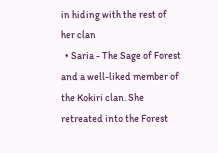in hiding with the rest of her clan
  • Saria - The Sage of Forest and a well-liked member of the Kokiri clan. She retreated into the Forest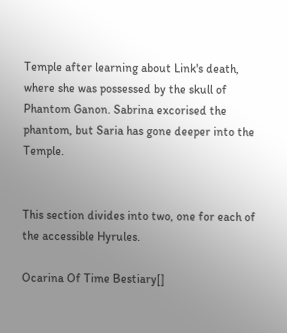Temple after learning about Link's death, where she was possessed by the skull of Phantom Ganon. Sabrina excorised the phantom, but Saria has gone deeper into the Temple.


This section divides into two, one for each of the accessible Hyrules.

Ocarina Of Time Bestiary[]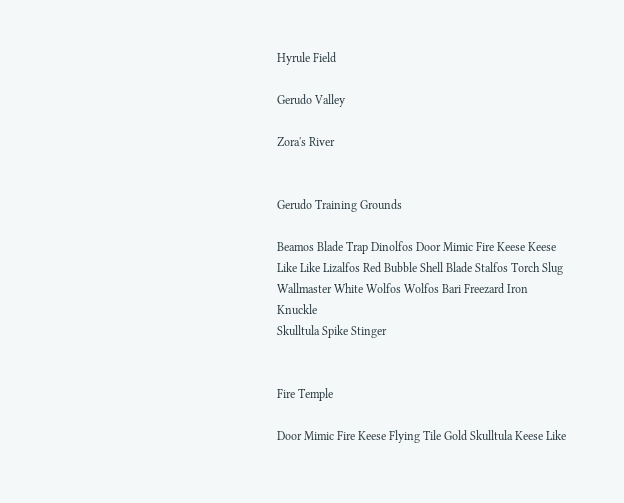Hyrule Field

Gerudo Valley

Zora's River


Gerudo Training Grounds

Beamos Blade Trap Dinolfos Door Mimic Fire Keese Keese
Like Like Lizalfos Red Bubble Shell Blade Stalfos Torch Slug
Wallmaster White Wolfos Wolfos Bari Freezard Iron Knuckle
Skulltula Spike Stinger


Fire Temple

Door Mimic Fire Keese Flying Tile Gold Skulltula Keese Like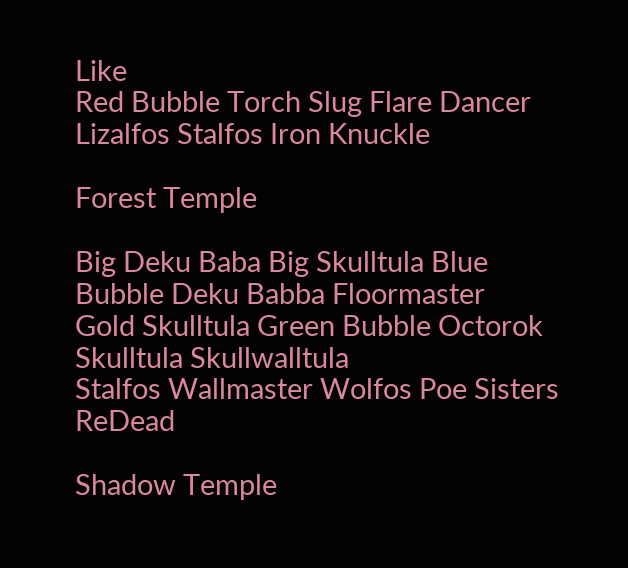Like
Red Bubble Torch Slug Flare Dancer Lizalfos Stalfos Iron Knuckle

Forest Temple

Big Deku Baba Big Skulltula Blue Bubble Deku Babba Floormaster
Gold Skulltula Green Bubble Octorok Skulltula Skullwalltula
Stalfos Wallmaster Wolfos Poe Sisters ReDead

Shadow Temple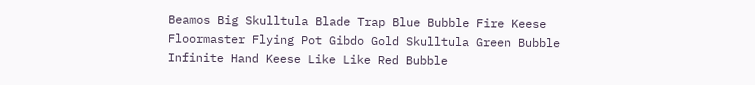Beamos Big Skulltula Blade Trap Blue Bubble Fire Keese
Floormaster Flying Pot Gibdo Gold Skulltula Green Bubble
Infinite Hand Keese Like Like Red Bubble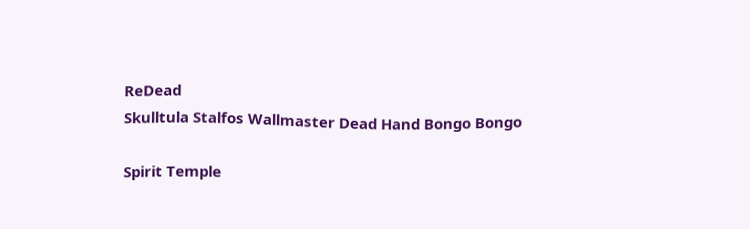ReDead
Skulltula Stalfos Wallmaster Dead Hand Bongo Bongo

Spirit Temple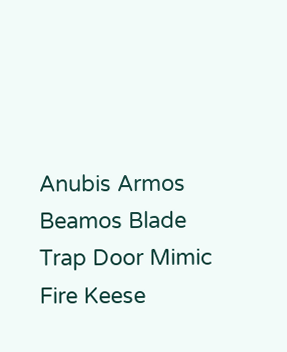Anubis Armos Beamos Blade Trap Door Mimic
Fire Keese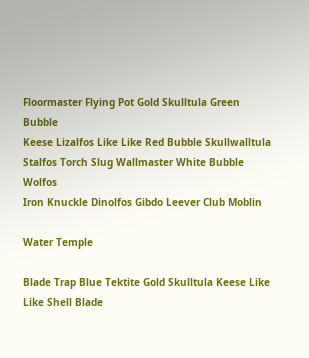Floormaster Flying Pot Gold Skulltula Green Bubble
Keese Lizalfos Like Like Red Bubble Skullwalltula
Stalfos Torch Slug Wallmaster White Bubble Wolfos
Iron Knuckle Dinolfos Gibdo Leever Club Moblin

Water Temple

Blade Trap Blue Tektite Gold Skulltula Keese Like Like Shell Blade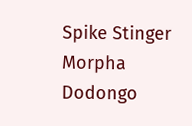Spike Stinger Morpha Dodongo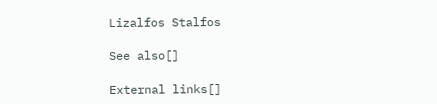Lizalfos Stalfos

See also[]

External links[]